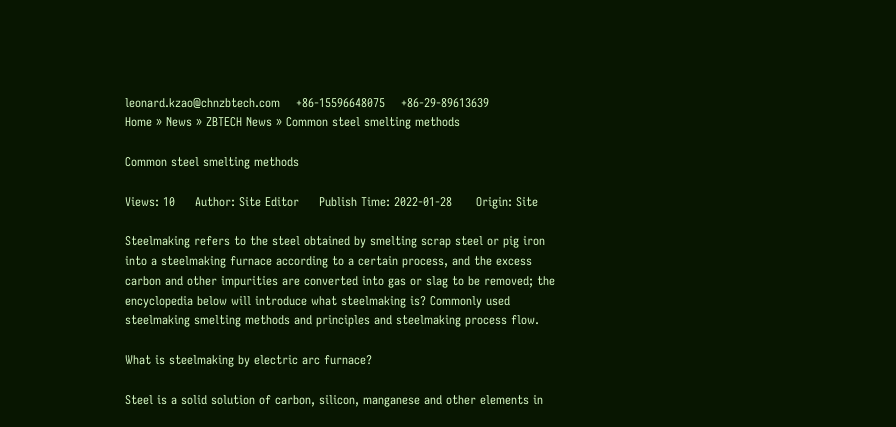leonard.kzao@chnzbtech.com    +86-15596648075    +86-29-89613639
Home » News » ZBTECH News » Common steel smelting methods

Common steel smelting methods

Views: 10     Author: Site Editor     Publish Time: 2022-01-28      Origin: Site

Steelmaking refers to the steel obtained by smelting scrap steel or pig iron into a steelmaking furnace according to a certain process, and the excess carbon and other impurities are converted into gas or slag to be removed; the encyclopedia below will introduce what steelmaking is? Commonly used steelmaking smelting methods and principles and steelmaking process flow.

What is steelmaking by electric arc furnace?

Steel is a solid solution of carbon, silicon, manganese and other elements in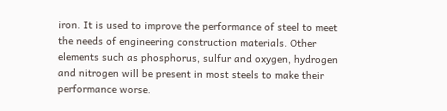iron. It is used to improve the performance of steel to meet the needs of engineering construction materials. Other elements such as phosphorus, sulfur and oxygen, hydrogen and nitrogen will be present in most steels to make their performance worse.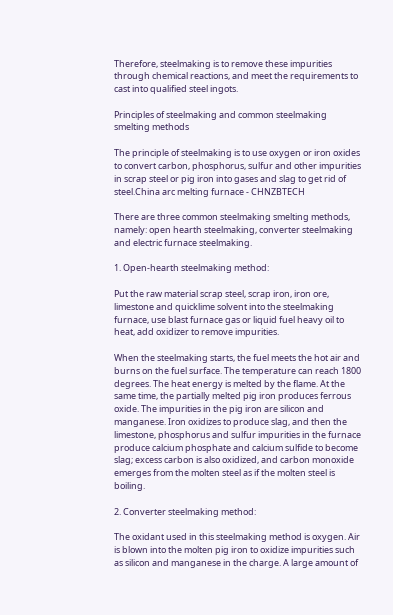Therefore, steelmaking is to remove these impurities through chemical reactions, and meet the requirements to cast into qualified steel ingots.

Principles of steelmaking and common steelmaking smelting methods

The principle of steelmaking is to use oxygen or iron oxides to convert carbon, phosphorus, sulfur and other impurities in scrap steel or pig iron into gases and slag to get rid of steel.China arc melting furnace - CHNZBTECH

There are three common steelmaking smelting methods, namely: open hearth steelmaking, converter steelmaking and electric furnace steelmaking.

1. Open-hearth steelmaking method:

Put the raw material scrap steel, scrap iron, iron ore, limestone and quicklime solvent into the steelmaking furnace, use blast furnace gas or liquid fuel heavy oil to heat, add oxidizer to remove impurities.

When the steelmaking starts, the fuel meets the hot air and burns on the fuel surface. The temperature can reach 1800 degrees. The heat energy is melted by the flame. At the same time, the partially melted pig iron produces ferrous oxide. The impurities in the pig iron are silicon and manganese. Iron oxidizes to produce slag, and then the limestone, phosphorus and sulfur impurities in the furnace produce calcium phosphate and calcium sulfide to become slag; excess carbon is also oxidized, and carbon monoxide emerges from the molten steel as if the molten steel is boiling.

2. Converter steelmaking method:

The oxidant used in this steelmaking method is oxygen. Air is blown into the molten pig iron to oxidize impurities such as silicon and manganese in the charge. A large amount of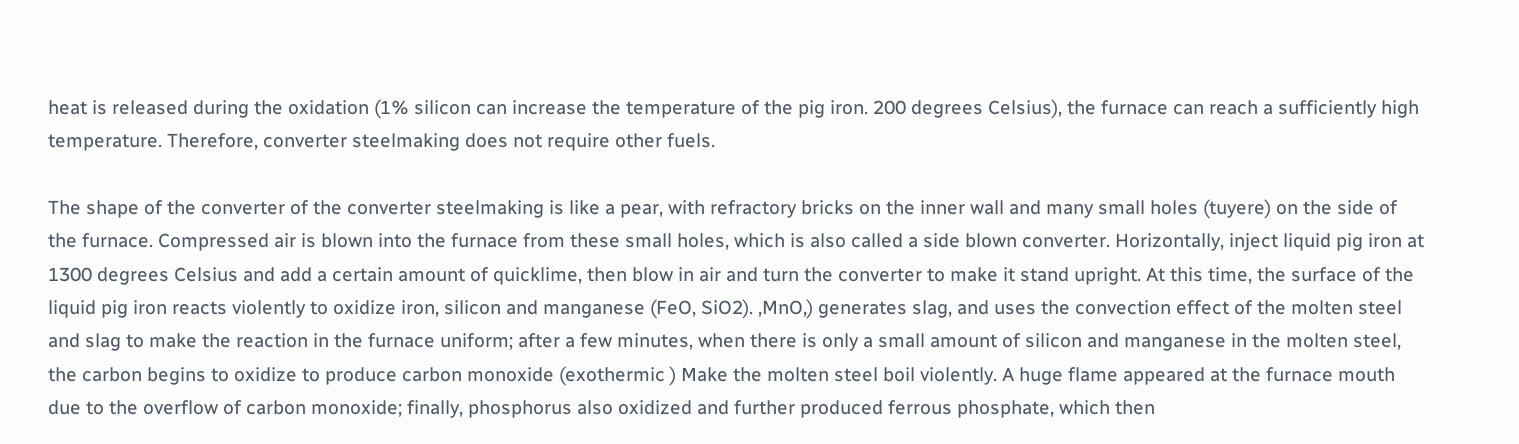heat is released during the oxidation (1% silicon can increase the temperature of the pig iron. 200 degrees Celsius), the furnace can reach a sufficiently high temperature. Therefore, converter steelmaking does not require other fuels.

The shape of the converter of the converter steelmaking is like a pear, with refractory bricks on the inner wall and many small holes (tuyere) on the side of the furnace. Compressed air is blown into the furnace from these small holes, which is also called a side blown converter. Horizontally, inject liquid pig iron at 1300 degrees Celsius and add a certain amount of quicklime, then blow in air and turn the converter to make it stand upright. At this time, the surface of the liquid pig iron reacts violently to oxidize iron, silicon and manganese (FeO, SiO2). ,MnO,) generates slag, and uses the convection effect of the molten steel and slag to make the reaction in the furnace uniform; after a few minutes, when there is only a small amount of silicon and manganese in the molten steel, the carbon begins to oxidize to produce carbon monoxide (exothermic ) Make the molten steel boil violently. A huge flame appeared at the furnace mouth due to the overflow of carbon monoxide; finally, phosphorus also oxidized and further produced ferrous phosphate, which then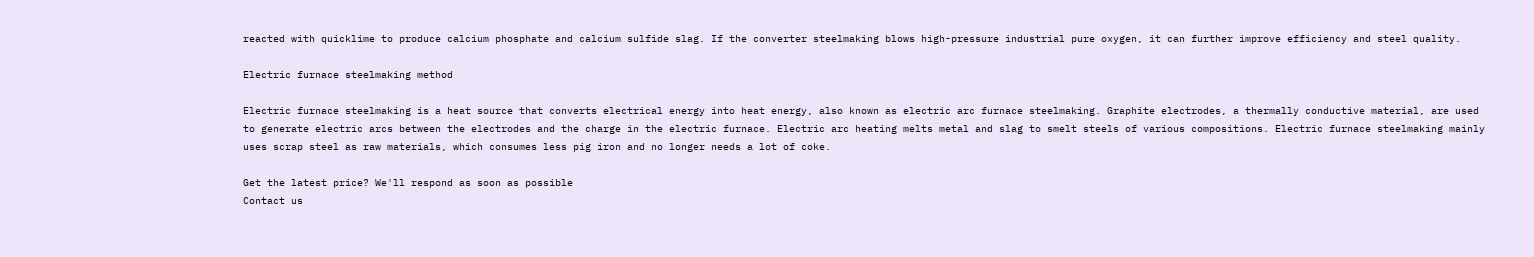reacted with quicklime to produce calcium phosphate and calcium sulfide slag. If the converter steelmaking blows high-pressure industrial pure oxygen, it can further improve efficiency and steel quality.

Electric furnace steelmaking method

Electric furnace steelmaking is a heat source that converts electrical energy into heat energy, also known as electric arc furnace steelmaking. Graphite electrodes, a thermally conductive material, are used to generate electric arcs between the electrodes and the charge in the electric furnace. Electric arc heating melts metal and slag to smelt steels of various compositions. Electric furnace steelmaking mainly uses scrap steel as raw materials, which consumes less pig iron and no longer needs a lot of coke.

Get the latest price? We'll respond as soon as possible
Contact us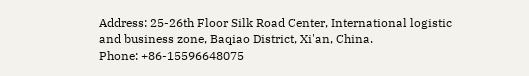Address: 25-26th Floor Silk Road Center, International logistic and business zone, Baqiao District, Xi'an, China.
Phone: +86-15596648075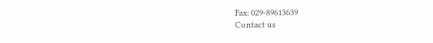Fax: 029-89613639
Contact us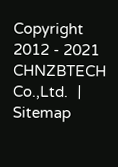Copyright  2012 - 2021 CHNZBTECH Co.,Ltd. 丨Sitemap